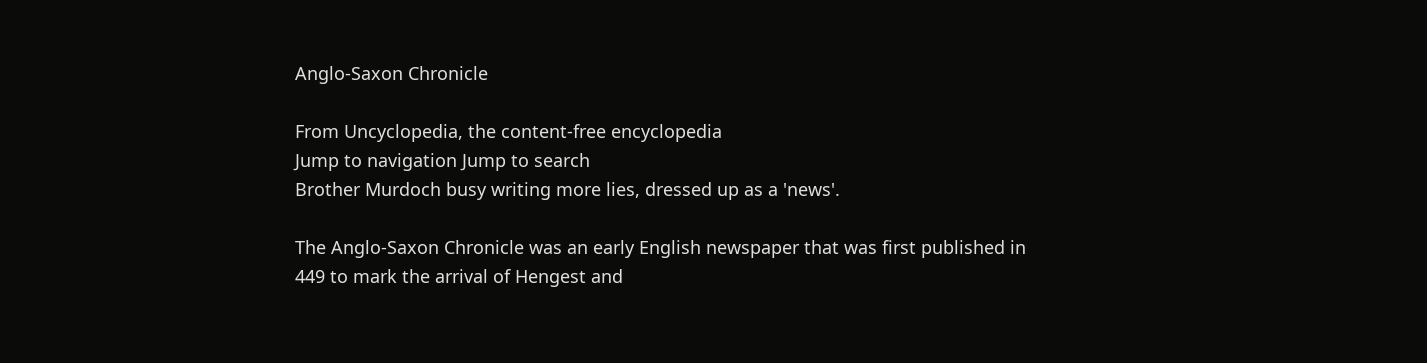Anglo-Saxon Chronicle

From Uncyclopedia, the content-free encyclopedia
Jump to navigation Jump to search
Brother Murdoch busy writing more lies, dressed up as a 'news'.

The Anglo-Saxon Chronicle was an early English newspaper that was first published in 449 to mark the arrival of Hengest and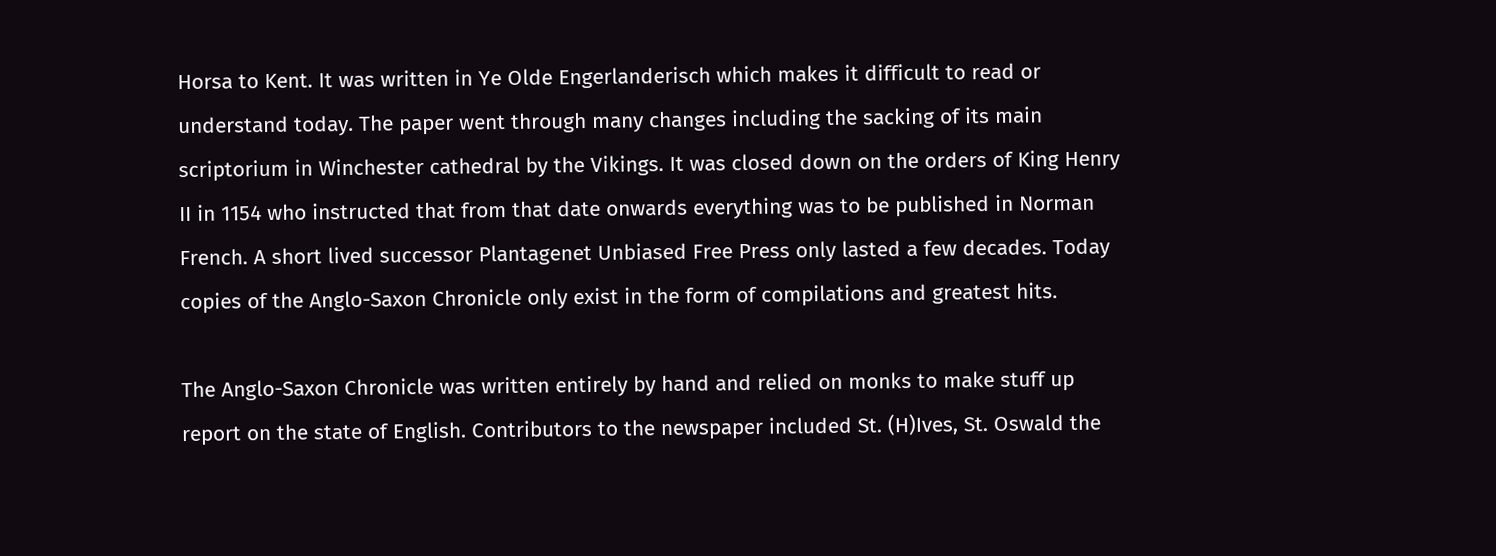Horsa to Kent. It was written in Ye Olde Engerlanderisch which makes it difficult to read or understand today. The paper went through many changes including the sacking of its main scriptorium in Winchester cathedral by the Vikings. It was closed down on the orders of King Henry II in 1154 who instructed that from that date onwards everything was to be published in Norman French. A short lived successor Plantagenet Unbiased Free Press only lasted a few decades. Today copies of the Anglo-Saxon Chronicle only exist in the form of compilations and greatest hits.

The Anglo-Saxon Chronicle was written entirely by hand and relied on monks to make stuff up report on the state of English. Contributors to the newspaper included St. (H)Ives, St. Oswald the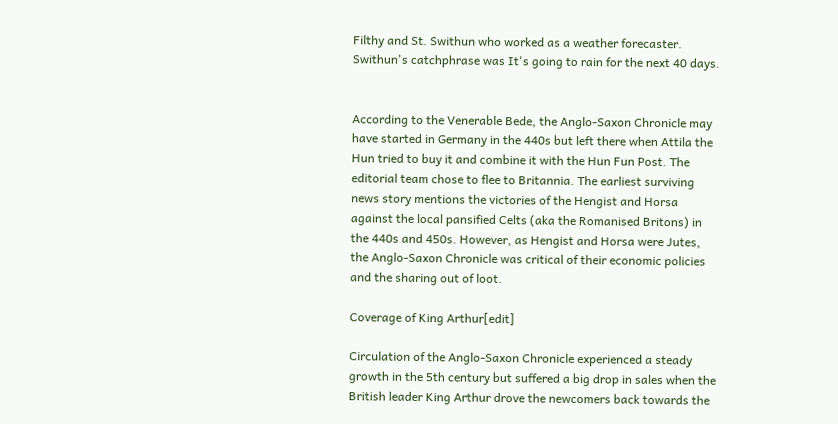Filthy and St. Swithun who worked as a weather forecaster. Swithun's catchphrase was It's going to rain for the next 40 days.


According to the Venerable Bede, the Anglo-Saxon Chronicle may have started in Germany in the 440s but left there when Attila the Hun tried to buy it and combine it with the Hun Fun Post. The editorial team chose to flee to Britannia. The earliest surviving news story mentions the victories of the Hengist and Horsa against the local pansified Celts (aka the Romanised Britons) in the 440s and 450s. However, as Hengist and Horsa were Jutes, the Anglo-Saxon Chronicle was critical of their economic policies and the sharing out of loot.

Coverage of King Arthur[edit]

Circulation of the Anglo-Saxon Chronicle experienced a steady growth in the 5th century but suffered a big drop in sales when the British leader King Arthur drove the newcomers back towards the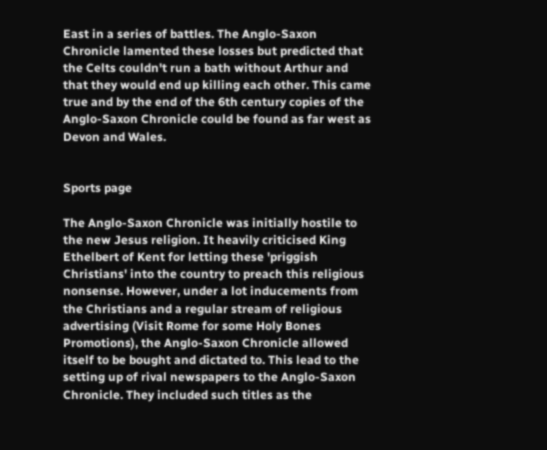East in a series of battles. The Anglo-Saxon Chronicle lamented these losses but predicted that the Celts couldn't run a bath without Arthur and that they would end up killing each other. This came true and by the end of the 6th century copies of the Anglo-Saxon Chronicle could be found as far west as Devon and Wales.


Sports page

The Anglo-Saxon Chronicle was initially hostile to the new Jesus religion. It heavily criticised King Ethelbert of Kent for letting these 'priggish Christians' into the country to preach this religious nonsense. However, under a lot inducements from the Christians and a regular stream of religious advertising (Visit Rome for some Holy Bones Promotions), the Anglo-Saxon Chronicle allowed itself to be bought and dictated to. This lead to the setting up of rival newspapers to the Anglo-Saxon Chronicle. They included such titles as the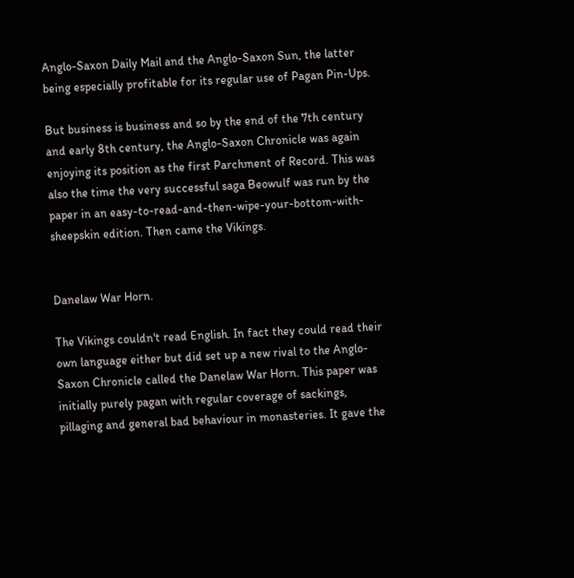Anglo-Saxon Daily Mail and the Anglo-Saxon Sun, the latter being especially profitable for its regular use of Pagan Pin-Ups.

But business is business and so by the end of the 7th century and early 8th century, the Anglo-Saxon Chronicle was again enjoying its position as the first Parchment of Record. This was also the time the very successful saga Beowulf was run by the paper in an easy-to-read-and-then-wipe-your-bottom-with-sheepskin edition. Then came the Vikings.


Danelaw War Horn.

The Vikings couldn't read English. In fact they could read their own language either but did set up a new rival to the Anglo-Saxon Chronicle called the Danelaw War Horn. This paper was initially purely pagan with regular coverage of sackings, pillaging and general bad behaviour in monasteries. It gave the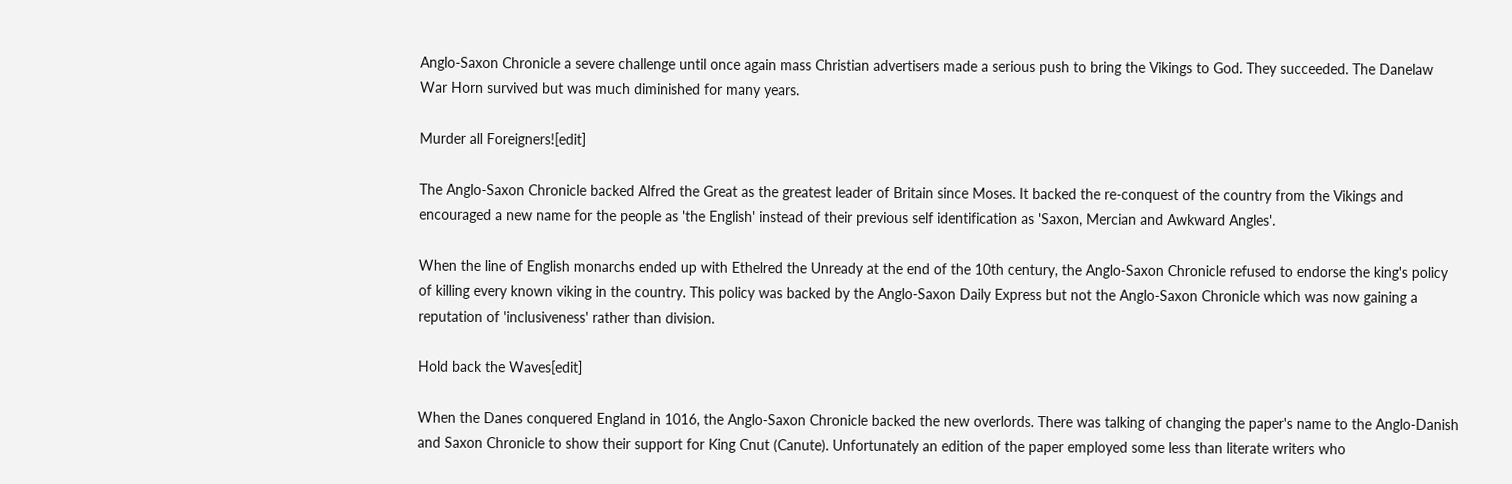Anglo-Saxon Chronicle a severe challenge until once again mass Christian advertisers made a serious push to bring the Vikings to God. They succeeded. The Danelaw War Horn survived but was much diminished for many years.

Murder all Foreigners![edit]

The Anglo-Saxon Chronicle backed Alfred the Great as the greatest leader of Britain since Moses. It backed the re-conquest of the country from the Vikings and encouraged a new name for the people as 'the English' instead of their previous self identification as 'Saxon, Mercian and Awkward Angles'.

When the line of English monarchs ended up with Ethelred the Unready at the end of the 10th century, the Anglo-Saxon Chronicle refused to endorse the king's policy of killing every known viking in the country. This policy was backed by the Anglo-Saxon Daily Express but not the Anglo-Saxon Chronicle which was now gaining a reputation of 'inclusiveness' rather than division.

Hold back the Waves[edit]

When the Danes conquered England in 1016, the Anglo-Saxon Chronicle backed the new overlords. There was talking of changing the paper's name to the Anglo-Danish and Saxon Chronicle to show their support for King Cnut (Canute). Unfortunately an edition of the paper employed some less than literate writers who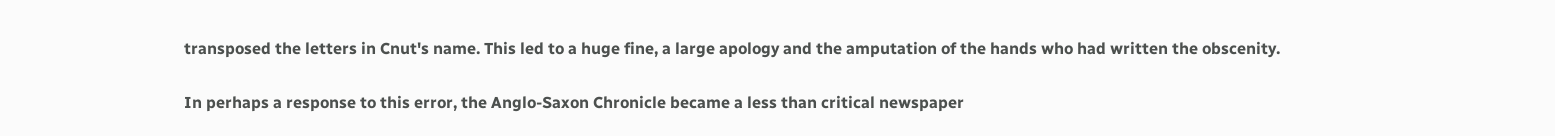transposed the letters in Cnut's name. This led to a huge fine, a large apology and the amputation of the hands who had written the obscenity.

In perhaps a response to this error, the Anglo-Saxon Chronicle became a less than critical newspaper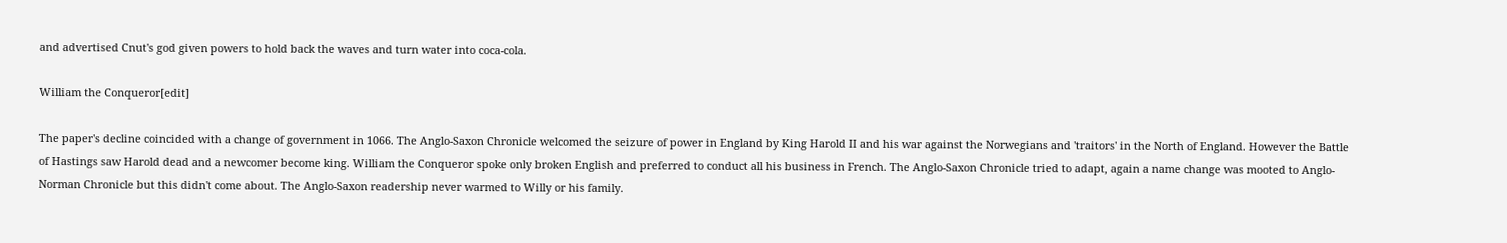and advertised Cnut's god given powers to hold back the waves and turn water into coca-cola.

William the Conqueror[edit]

The paper's decline coincided with a change of government in 1066. The Anglo-Saxon Chronicle welcomed the seizure of power in England by King Harold II and his war against the Norwegians and 'traitors' in the North of England. However the Battle of Hastings saw Harold dead and a newcomer become king. William the Conqueror spoke only broken English and preferred to conduct all his business in French. The Anglo-Saxon Chronicle tried to adapt, again a name change was mooted to Anglo-Norman Chronicle but this didn't come about. The Anglo-Saxon readership never warmed to Willy or his family.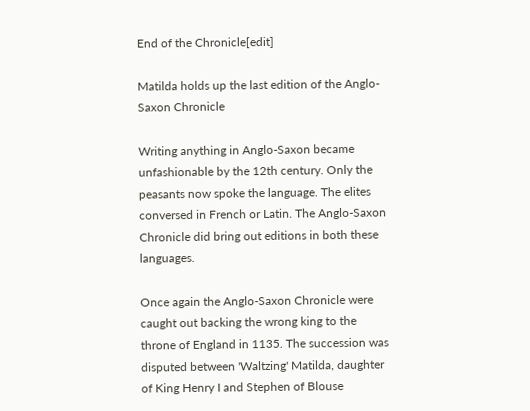End of the Chronicle[edit]

Matilda holds up the last edition of the Anglo-Saxon Chronicle

Writing anything in Anglo-Saxon became unfashionable by the 12th century. Only the peasants now spoke the language. The elites conversed in French or Latin. The Anglo-Saxon Chronicle did bring out editions in both these languages.

Once again the Anglo-Saxon Chronicle were caught out backing the wrong king to the throne of England in 1135. The succession was disputed between 'Waltzing' Matilda, daughter of King Henry I and Stephen of Blouse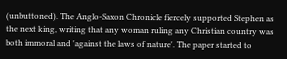(unbuttoned). The Anglo-Saxon Chronicle fiercely supported Stephen as the next king, writing that any woman ruling any Christian country was both immoral and 'against the laws of nature'. The paper started to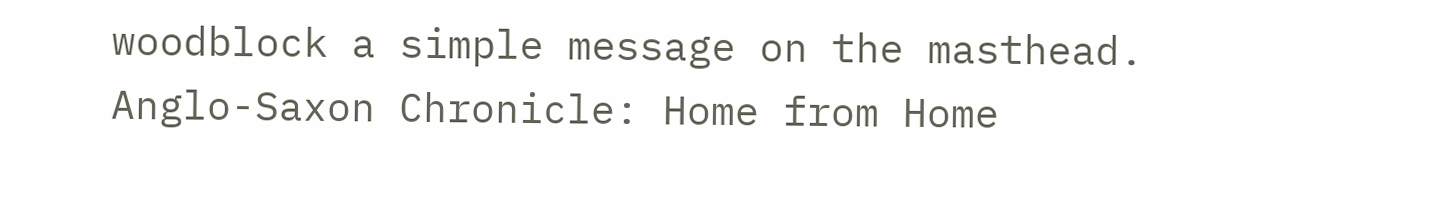woodblock a simple message on the masthead. Anglo-Saxon Chronicle: Home from Home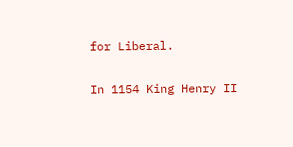for Liberal.

In 1154 King Henry II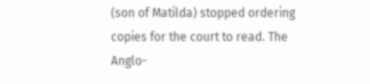(son of Matilda) stopped ordering copies for the court to read. The Anglo-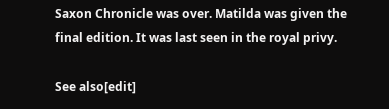Saxon Chronicle was over. Matilda was given the final edition. It was last seen in the royal privy.

See also[edit]